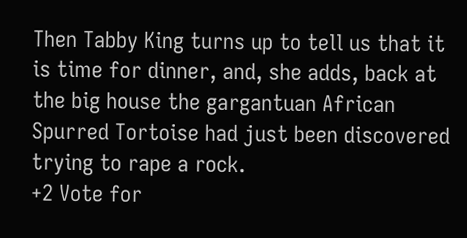Then Tabby King turns up to tell us that it is time for dinner, and, she adds, back at the big house the gargantuan African Spurred Tortoise had just been discovered trying to rape a rock.
+2 Vote for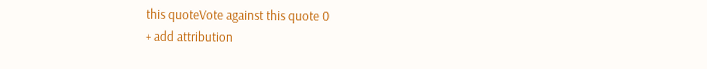this quoteVote against this quote 0
+ add attribution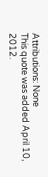Attributions: None
This quote was added April 10, 2012.